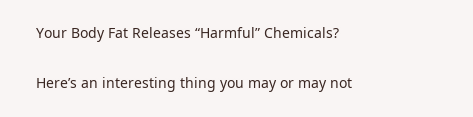Your Body Fat Releases “Harmful” Chemicals?

Here’s an interesting thing you may or may not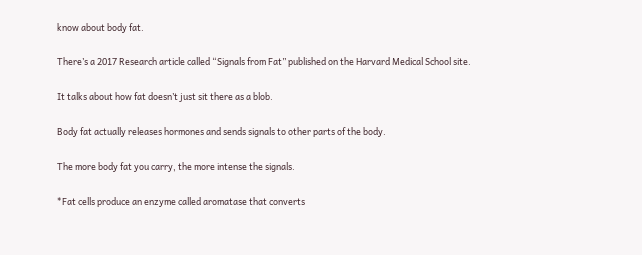know about body fat.

There’s a 2017 Research article called “Signals from Fat” published on the Harvard Medical School site.

It talks about how fat doesn’t just sit there as a blob.

Body fat actually releases hormones and sends signals to other parts of the body.

The more body fat you carry, the more intense the signals.

*Fat cells produce an enzyme called aromatase that converts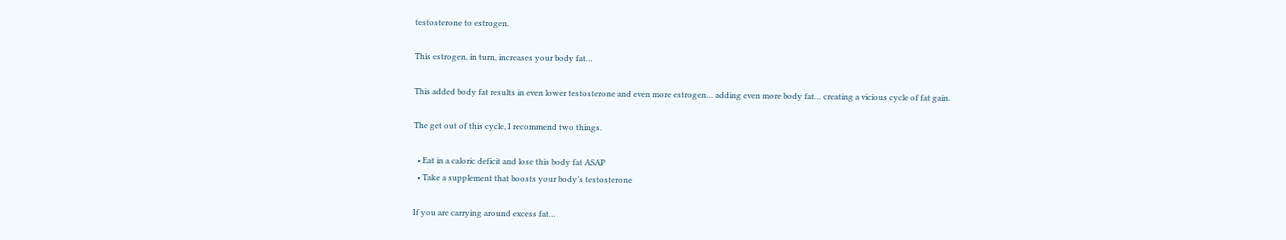testosterone to estrogen.

This estrogen, in turn, increases your body fat…

This added body fat results in even lower testosterone and even more estrogen… adding even more body fat… creating a vicious cycle of fat gain.

The get out of this cycle, I recommend two things.

  • Eat in a caloric deficit and lose this body fat ASAP
  • Take a supplement that boosts your body’s testosterone

If you are carrying around excess fat…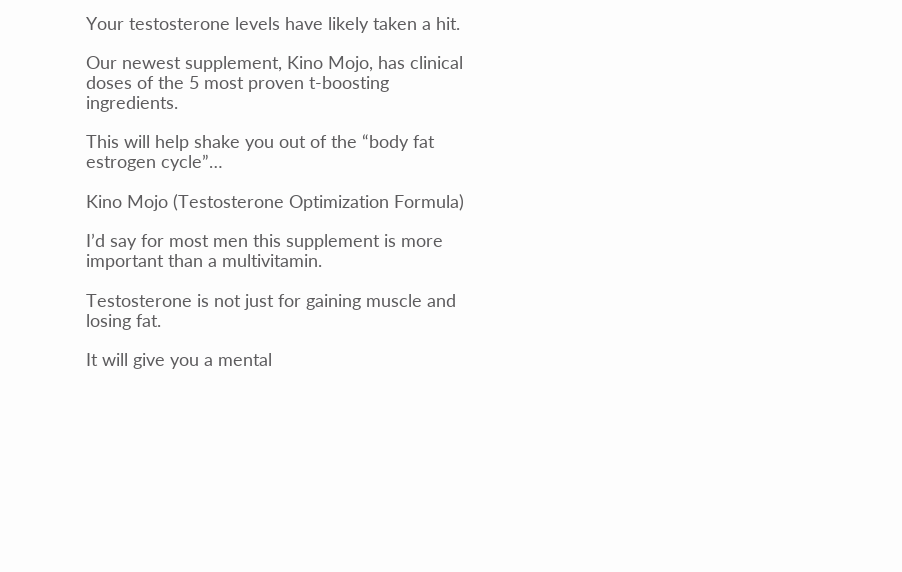Your testosterone levels have likely taken a hit.

Our newest supplement, Kino Mojo, has clinical doses of the 5 most proven t-boosting ingredients.

This will help shake you out of the “body fat estrogen cycle”…

Kino Mojo (Testosterone Optimization Formula)

I’d say for most men this supplement is more important than a multivitamin.

Testosterone is not just for gaining muscle and losing fat.

It will give you a mental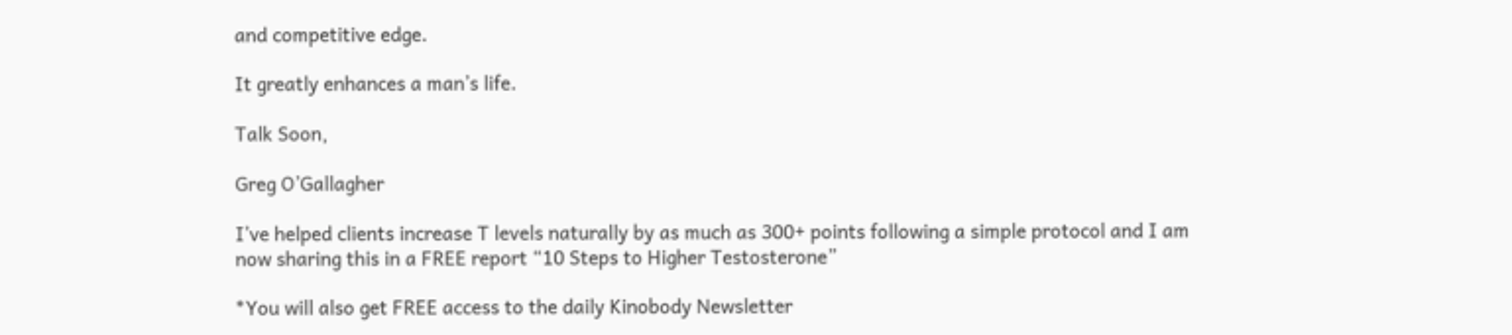and competitive edge.

It greatly enhances a man’s life.

Talk Soon,

Greg O’Gallagher

I’ve helped clients increase T levels naturally by as much as 300+ points following a simple protocol and I am now sharing this in a FREE report “10 Steps to Higher Testosterone”

*You will also get FREE access to the daily Kinobody Newsletter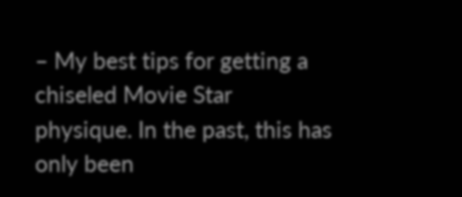– My best tips for getting a chiseled Movie Star physique. In the past, this has only been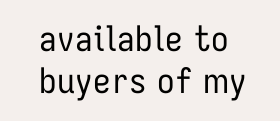available to buyers of my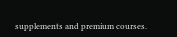supplements and premium courses.